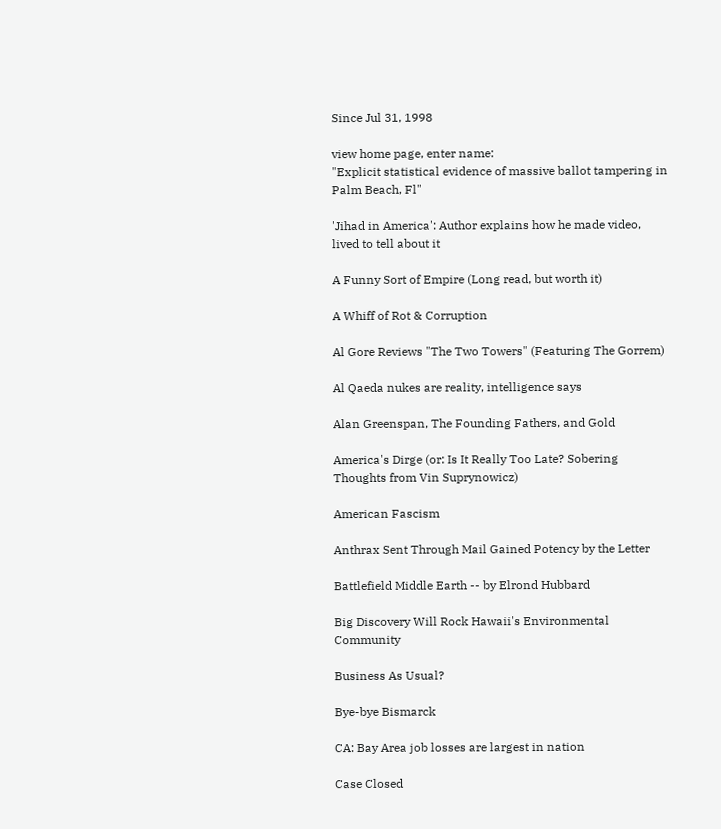Since Jul 31, 1998

view home page, enter name:
"Explicit statistical evidence of massive ballot tampering in Palm Beach, Fl"

'Jihad in America': Author explains how he made video, lived to tell about it

A Funny Sort of Empire (Long read, but worth it)

A Whiff of Rot & Corruption

Al Gore Reviews "The Two Towers" (Featuring The Gorrem)

Al Qaeda nukes are reality, intelligence says

Alan Greenspan, The Founding Fathers, and Gold

America's Dirge (or: Is It Really Too Late? Sobering Thoughts from Vin Suprynowicz)

American Fascism

Anthrax Sent Through Mail Gained Potency by the Letter

Battlefield Middle Earth -- by Elrond Hubbard

Big Discovery Will Rock Hawaii's Environmental Community

Business As Usual?

Bye-bye Bismarck

CA: Bay Area job losses are largest in nation

Case Closed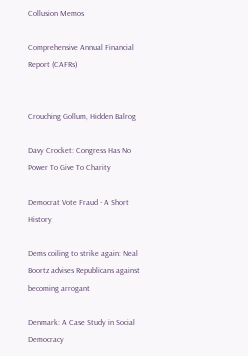Collusion Memos

Comprehensive Annual Financial Report (CAFRs)


Crouching Gollum, Hidden Balrog

Davy Crocket: Congress Has No Power To Give To Charity

Democrat Vote Fraud - A Short History

Dems coiling to strike again: Neal Boortz advises Republicans against becoming arrogant

Denmark: A Case Study in Social Democracy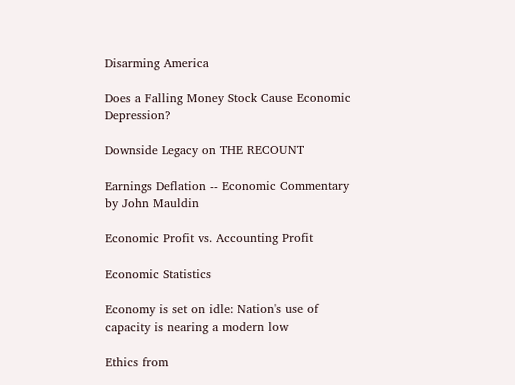Disarming America

Does a Falling Money Stock Cause Economic Depression?

Downside Legacy on THE RECOUNT

Earnings Deflation -- Economic Commentary by John Mauldin

Economic Profit vs. Accounting Profit

Economic Statistics

Economy is set on idle: Nation's use of capacity is nearing a modern low

Ethics from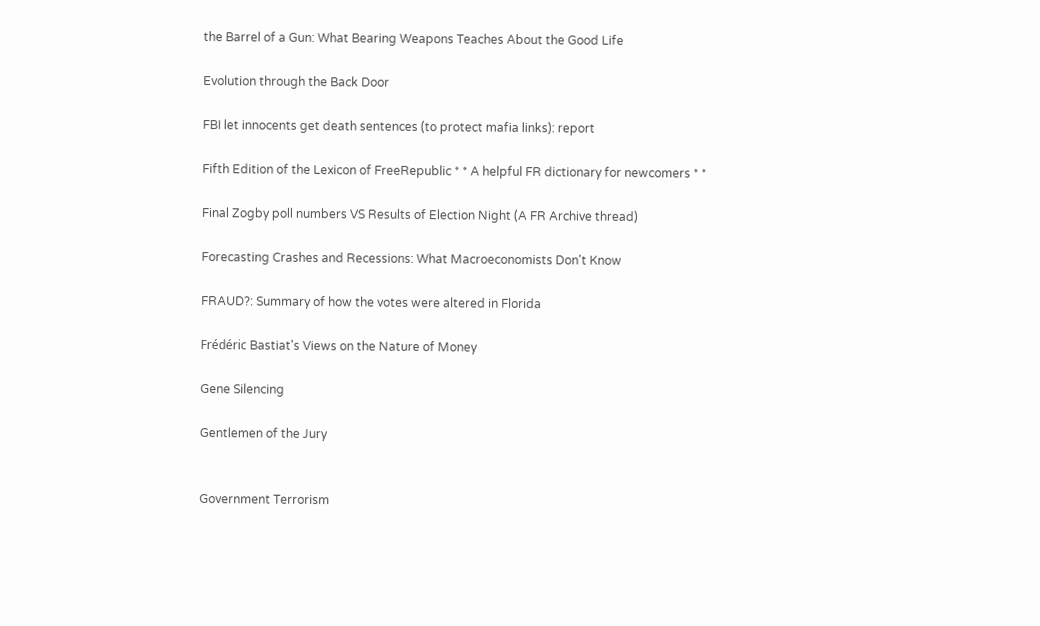the Barrel of a Gun: What Bearing Weapons Teaches About the Good Life

Evolution through the Back Door

FBI let innocents get death sentences (to protect mafia links): report

Fifth Edition of the Lexicon of FreeRepublic * * A helpful FR dictionary for newcomers * *

Final Zogby poll numbers VS Results of Election Night (A FR Archive thread)

Forecasting Crashes and Recessions: What Macroeconomists Don't Know

FRAUD?: Summary of how the votes were altered in Florida

Frédéric Bastiat's Views on the Nature of Money

Gene Silencing

Gentlemen of the Jury


Government Terrorism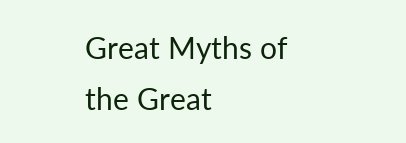Great Myths of the Great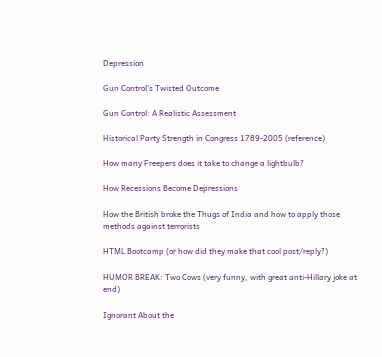Depression

Gun Control's Twisted Outcome

Gun Control: A Realistic Assessment

Historical Party Strength in Congress 1789-2005 (reference)

How many Freepers does it take to change a lightbulb?

How Recessions Become Depressions

How the British broke the Thugs of India and how to apply those methods against terrorists

HTML Bootcamp (or how did they make that cool post/reply?)

HUMOR BREAK: Two Cows (very funny, with great anti-Hillary joke at end)

Ignorant About the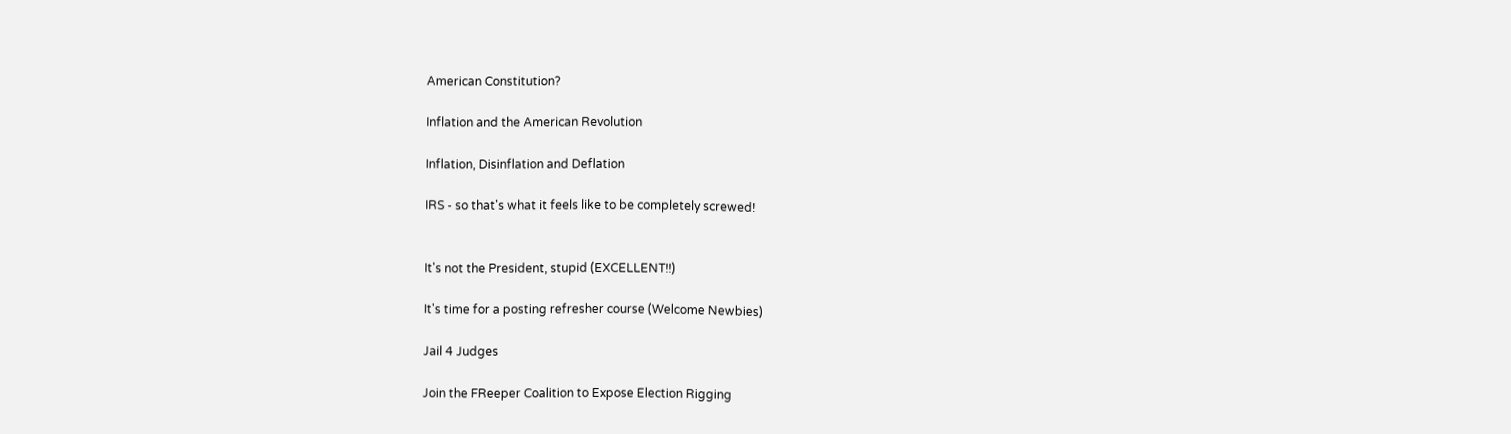American Constitution?

Inflation and the American Revolution

Inflation, Disinflation and Deflation

IRS - so that's what it feels like to be completely screwed!


It's not the President, stupid (EXCELLENT!!)

It's time for a posting refresher course (Welcome Newbies)

Jail 4 Judges

Join the FReeper Coalition to Expose Election Rigging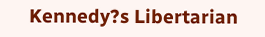Kennedy?s Libertarian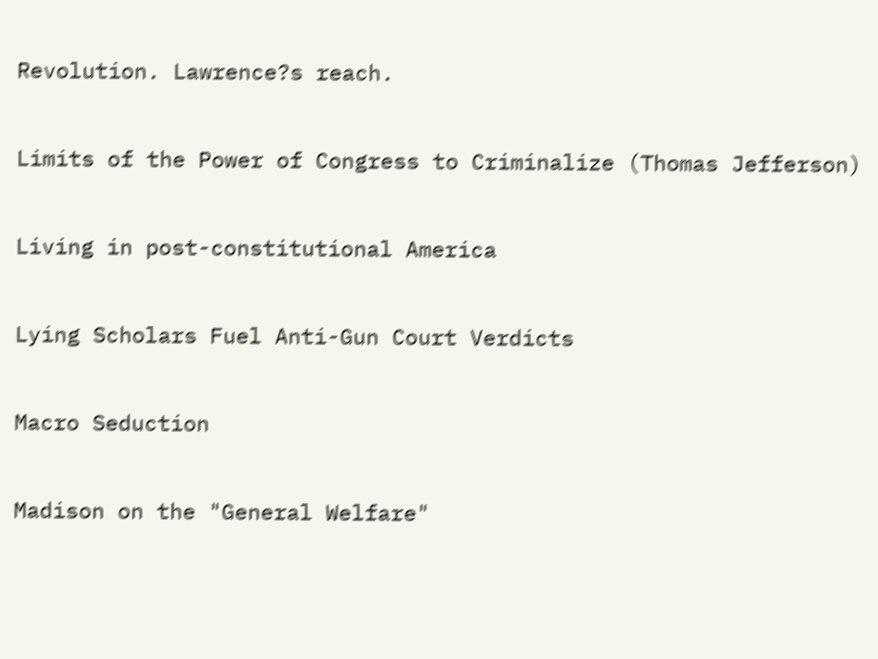Revolution. Lawrence?s reach.

Limits of the Power of Congress to Criminalize (Thomas Jefferson)

Living in post-constitutional America

Lying Scholars Fuel Anti-Gun Court Verdicts

Macro Seduction

Madison on the "General Welfare"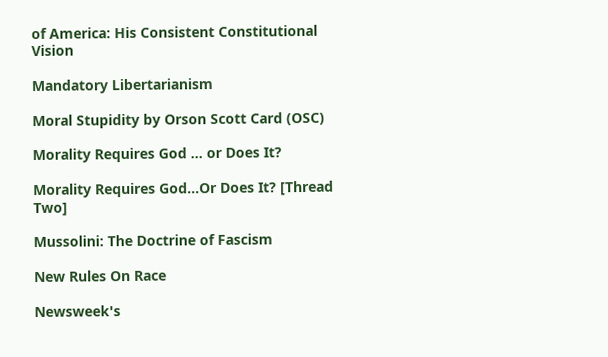of America: His Consistent Constitutional Vision

Mandatory Libertarianism

Moral Stupidity by Orson Scott Card (OSC)

Morality Requires God ... or Does It?

Morality Requires God...Or Does It? [Thread Two]

Mussolini: The Doctrine of Fascism

New Rules On Race

Newsweek's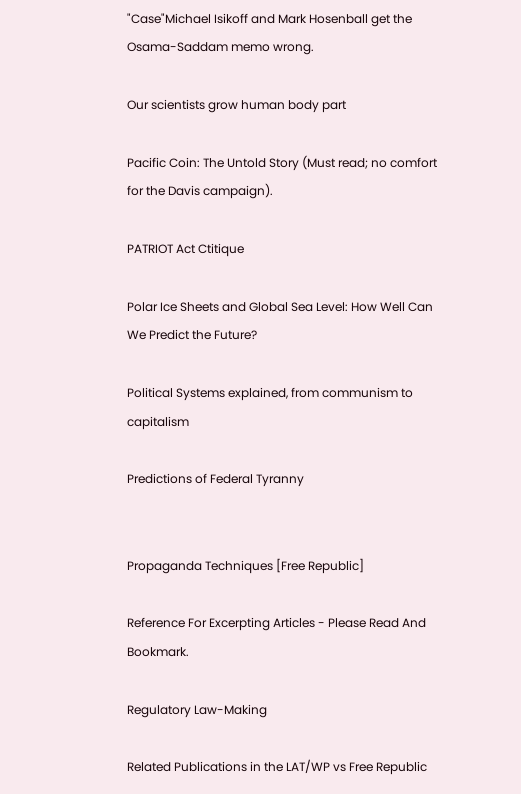"Case"Michael Isikoff and Mark Hosenball get the Osama-Saddam memo wrong.

Our scientists grow human body part

Pacific Coin: The Untold Story (Must read; no comfort for the Davis campaign).

PATRIOT Act Ctitique

Polar Ice Sheets and Global Sea Level: How Well Can We Predict the Future?

Political Systems explained, from communism to capitalism

Predictions of Federal Tyranny


Propaganda Techniques [Free Republic]

Reference For Excerpting Articles - Please Read And Bookmark.

Regulatory Law-Making

Related Publications in the LAT/WP vs Free Republic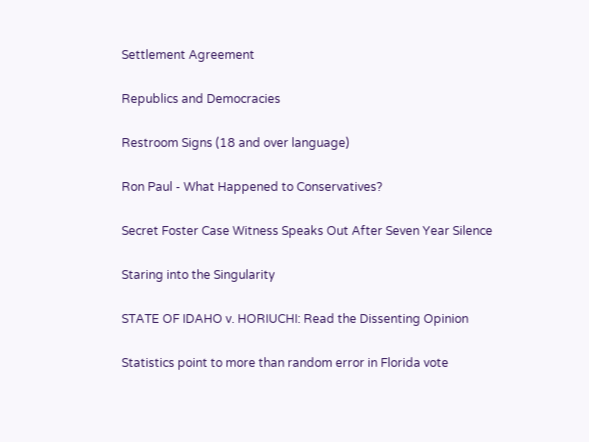Settlement Agreement

Republics and Democracies

Restroom Signs (18 and over language)

Ron Paul - What Happened to Conservatives?

Secret Foster Case Witness Speaks Out After Seven Year Silence

Staring into the Singularity

STATE OF IDAHO v. HORIUCHI: Read the Dissenting Opinion

Statistics point to more than random error in Florida vote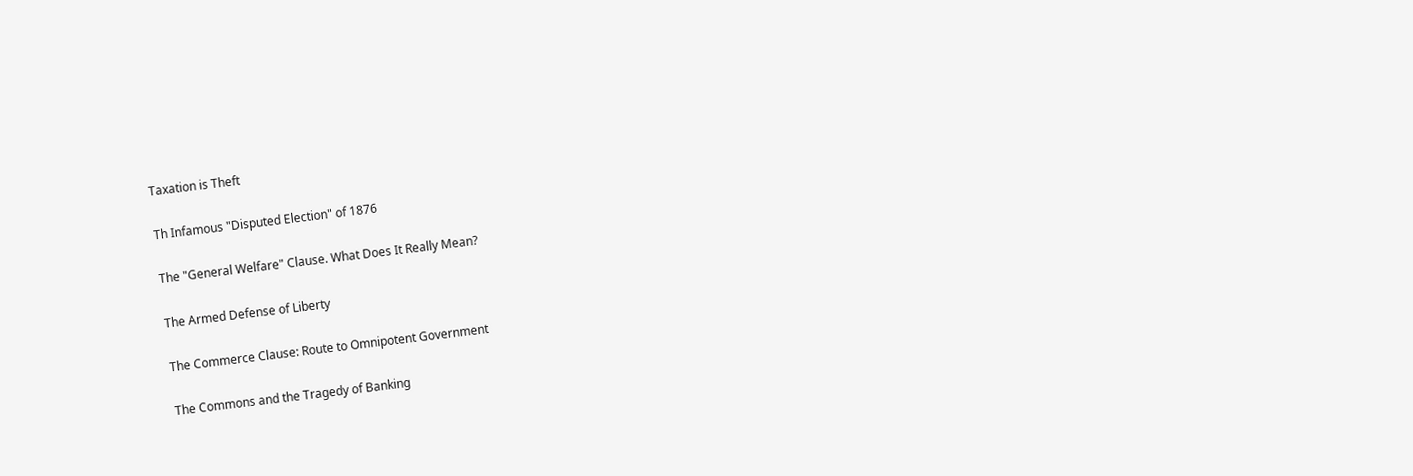Taxation is Theft

Th Infamous "Disputed Election" of 1876

The "General Welfare" Clause. What Does It Really Mean?

The Armed Defense of Liberty

The Commerce Clause: Route to Omnipotent Government

The Commons and the Tragedy of Banking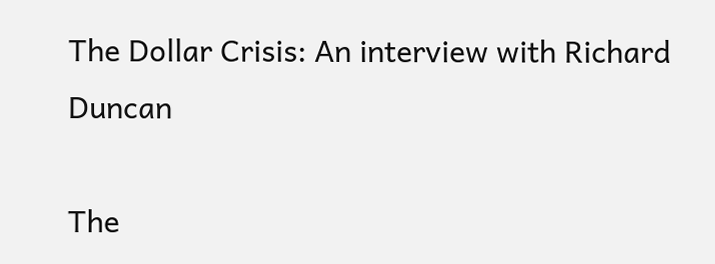The Dollar Crisis: An interview with Richard Duncan

The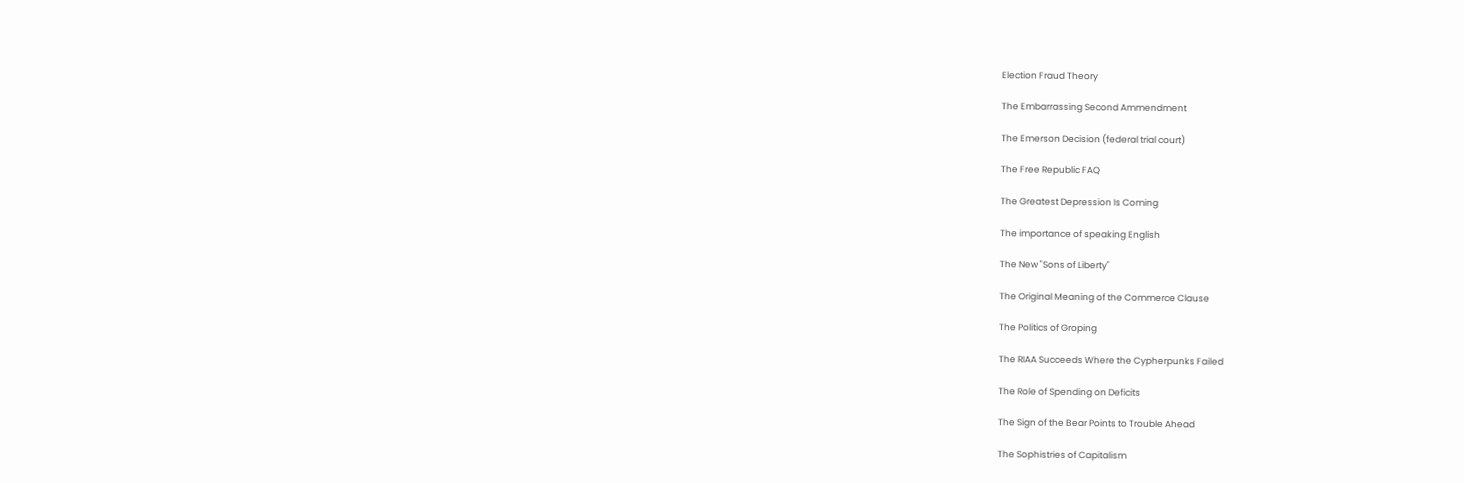Election Fraud Theory

The Embarrassing Second Ammendment

The Emerson Decision (federal trial court)

The Free Republic FAQ

The Greatest Depression Is Coming

The importance of speaking English

The New "Sons of Liberty"

The Original Meaning of the Commerce Clause

The Politics of Groping

The RIAA Succeeds Where the Cypherpunks Failed

The Role of Spending on Deficits

The Sign of the Bear Points to Trouble Ahead

The Sophistries of Capitalism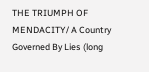THE TRIUMPH OF MENDACITY/ A Country Governed By Lies (long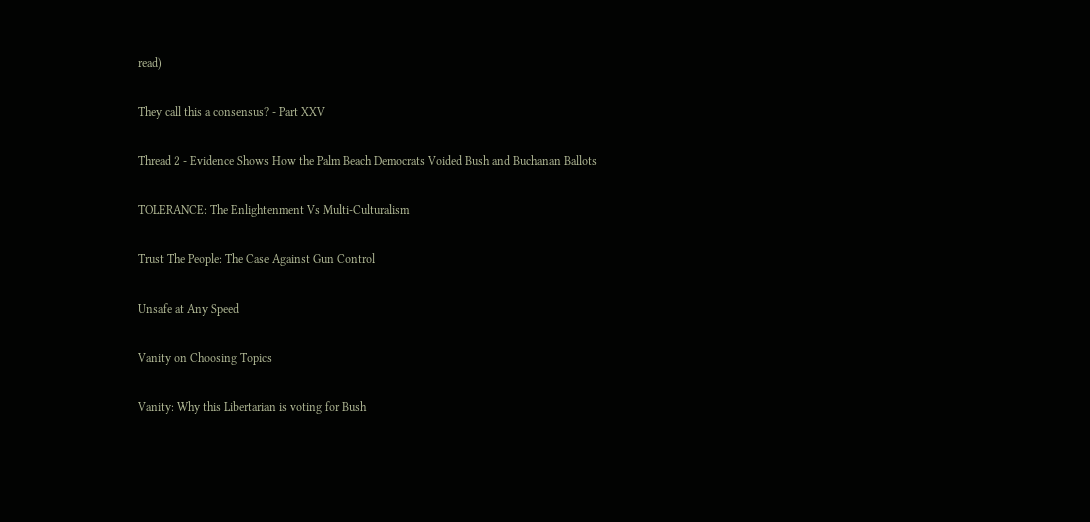read)

They call this a consensus? - Part XXV

Thread 2 - Evidence Shows How the Palm Beach Democrats Voided Bush and Buchanan Ballots

TOLERANCE: The Enlightenment Vs Multi-Culturalism

Trust The People: The Case Against Gun Control

Unsafe at Any Speed

Vanity on Choosing Topics

Vanity: Why this Libertarian is voting for Bush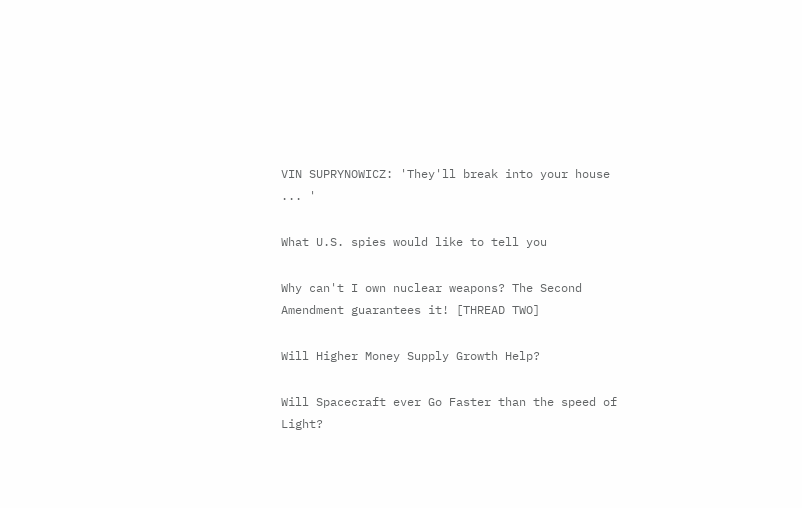VIN SUPRYNOWICZ: 'They'll break into your house ... '

What U.S. spies would like to tell you

Why can't I own nuclear weapons? The Second Amendment guarantees it! [THREAD TWO]

Will Higher Money Supply Growth Help?

Will Spacecraft ever Go Faster than the speed of Light?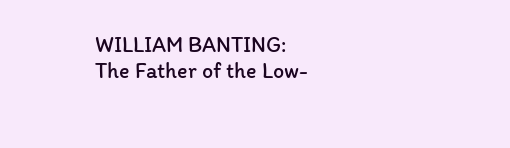WILLIAM BANTING: The Father of the Low-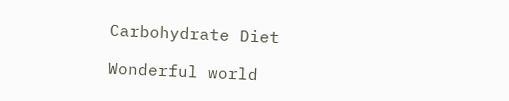Carbohydrate Diet

Wonderful world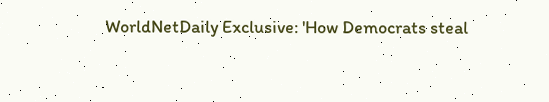WorldNetDaily Exclusive: 'How Democrats steal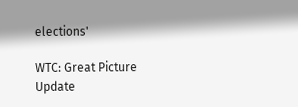elections'

WTC: Great Picture Update